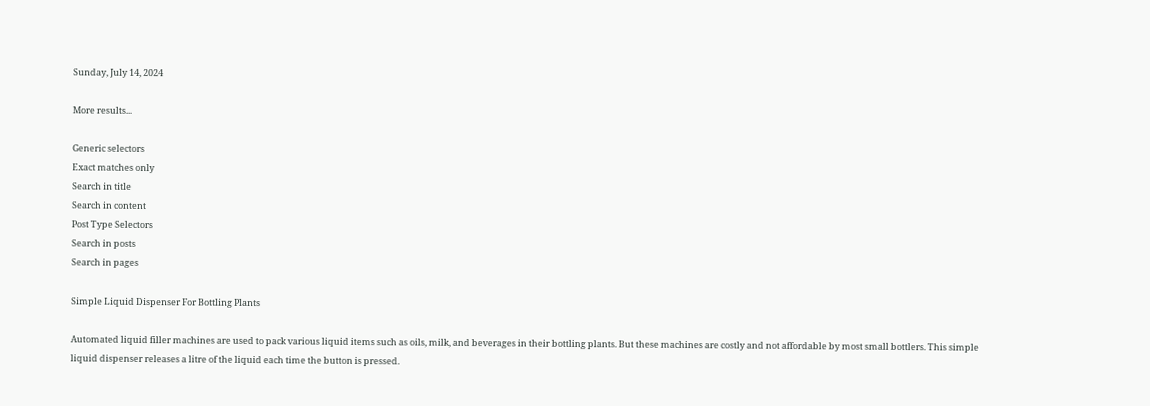Sunday, July 14, 2024

More results...

Generic selectors
Exact matches only
Search in title
Search in content
Post Type Selectors
Search in posts
Search in pages

Simple Liquid Dispenser For Bottling Plants

Automated liquid filler machines are used to pack various liquid items such as oils, milk, and beverages in their bottling plants. But these machines are costly and not affordable by most small bottlers. This simple liquid dispenser releases a litre of the liquid each time the button is pressed.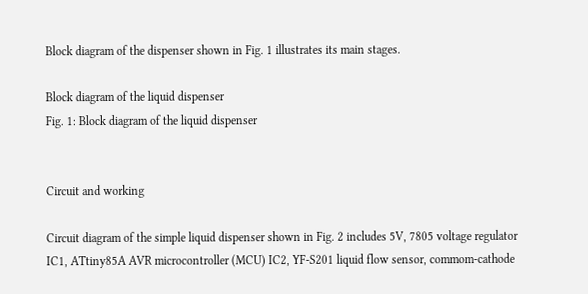Block diagram of the dispenser shown in Fig. 1 illustrates its main stages.

Block diagram of the liquid dispenser
Fig. 1: Block diagram of the liquid dispenser


Circuit and working

Circuit diagram of the simple liquid dispenser shown in Fig. 2 includes 5V, 7805 voltage regulator IC1, ATtiny85A AVR microcontroller (MCU) IC2, YF-S201 liquid flow sensor, commom-cathode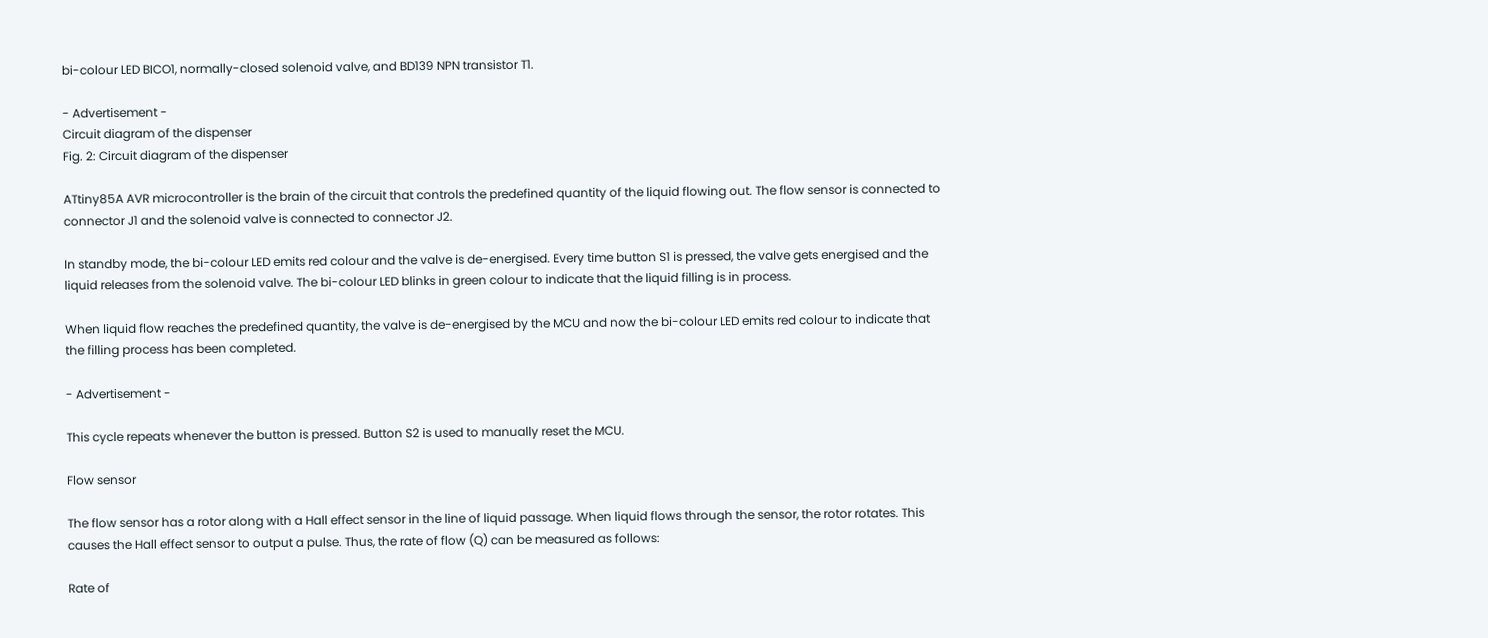bi-colour LED BICO1, normally-closed solenoid valve, and BD139 NPN transistor T1.

- Advertisement -
Circuit diagram of the dispenser
Fig. 2: Circuit diagram of the dispenser

ATtiny85A AVR microcontroller is the brain of the circuit that controls the predefined quantity of the liquid flowing out. The flow sensor is connected to connector J1 and the solenoid valve is connected to connector J2.

In standby mode, the bi-colour LED emits red colour and the valve is de-energised. Every time button S1 is pressed, the valve gets energised and the liquid releases from the solenoid valve. The bi-colour LED blinks in green colour to indicate that the liquid filling is in process.

When liquid flow reaches the predefined quantity, the valve is de-energised by the MCU and now the bi-colour LED emits red colour to indicate that the filling process has been completed.

- Advertisement -

This cycle repeats whenever the button is pressed. Button S2 is used to manually reset the MCU.

Flow sensor

The flow sensor has a rotor along with a Hall effect sensor in the line of liquid passage. When liquid flows through the sensor, the rotor rotates. This causes the Hall effect sensor to output a pulse. Thus, the rate of flow (Q) can be measured as follows:

Rate of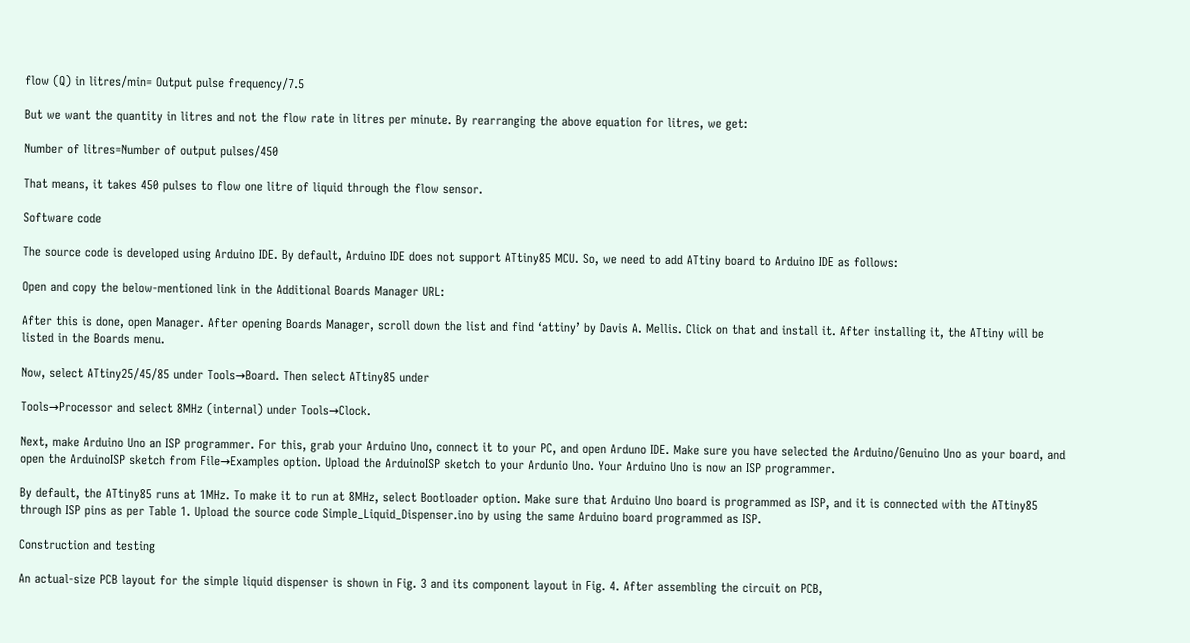flow (Q) in litres/min= Output pulse frequency/7.5

But we want the quantity in litres and not the flow rate in litres per minute. By rearranging the above equation for litres, we get:

Number of litres=Number of output pulses/450

That means, it takes 450 pulses to flow one litre of liquid through the flow sensor.

Software code

The source code is developed using Arduino IDE. By default, Arduino IDE does not support ATtiny85 MCU. So, we need to add ATtiny board to Arduino IDE as follows:

Open and copy the below-mentioned link in the Additional Boards Manager URL:

After this is done, open Manager. After opening Boards Manager, scroll down the list and find ‘attiny’ by Davis A. Mellis. Click on that and install it. After installing it, the ATtiny will be listed in the Boards menu.

Now, select ATtiny25/45/85 under Tools→Board. Then select ATtiny85 under

Tools→Processor and select 8MHz (internal) under Tools→Clock.

Next, make Arduino Uno an ISP programmer. For this, grab your Arduino Uno, connect it to your PC, and open Arduno IDE. Make sure you have selected the Arduino/Genuino Uno as your board, and open the ArduinoISP sketch from File→Examples option. Upload the ArduinoISP sketch to your Ardunio Uno. Your Arduino Uno is now an ISP programmer.

By default, the ATtiny85 runs at 1MHz. To make it to run at 8MHz, select Bootloader option. Make sure that Arduino Uno board is programmed as ISP, and it is connected with the ATtiny85 through ISP pins as per Table 1. Upload the source code Simple_Liquid_Dispenser.ino by using the same Arduino board programmed as ISP.

Construction and testing

An actual-size PCB layout for the simple liquid dispenser is shown in Fig. 3 and its component layout in Fig. 4. After assembling the circuit on PCB,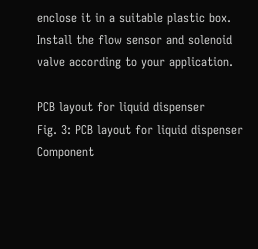enclose it in a suitable plastic box. Install the flow sensor and solenoid valve according to your application.

PCB layout for liquid dispenser
Fig. 3: PCB layout for liquid dispenser
Component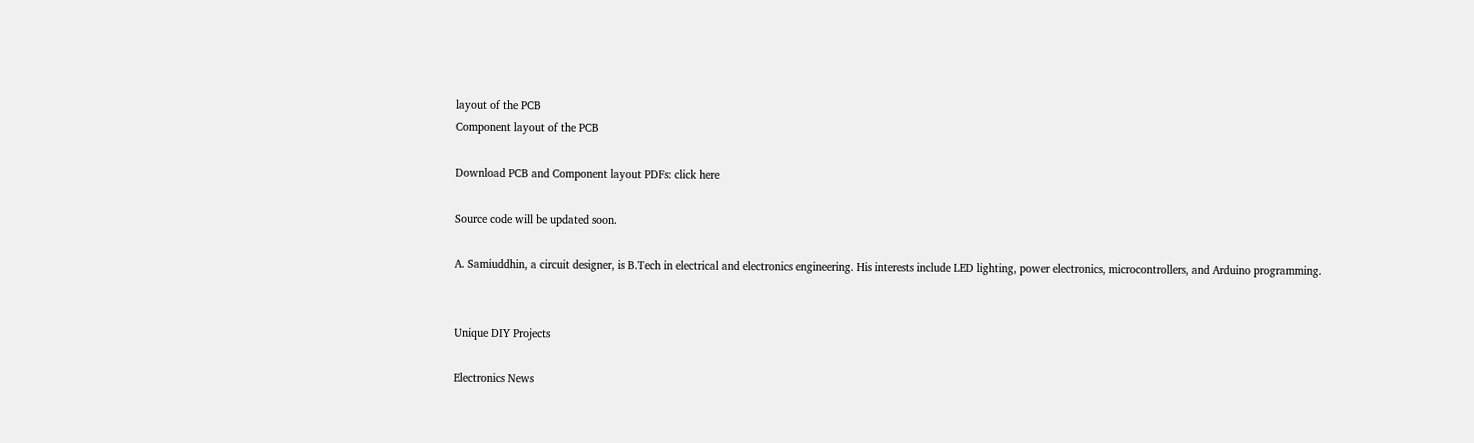layout of the PCB
Component layout of the PCB

Download PCB and Component layout PDFs: click here

Source code will be updated soon.

A. Samiuddhin, a circuit designer, is B.Tech in electrical and electronics engineering. His interests include LED lighting, power electronics, microcontrollers, and Arduino programming.


Unique DIY Projects

Electronics News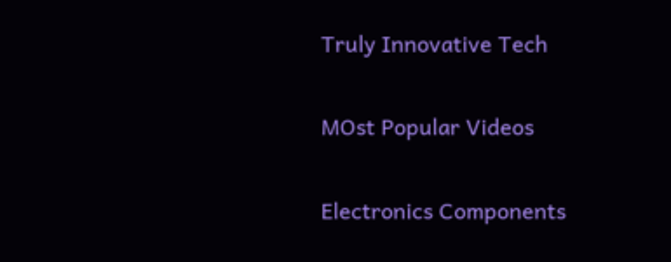Truly Innovative Tech

MOst Popular Videos

Electronics Components